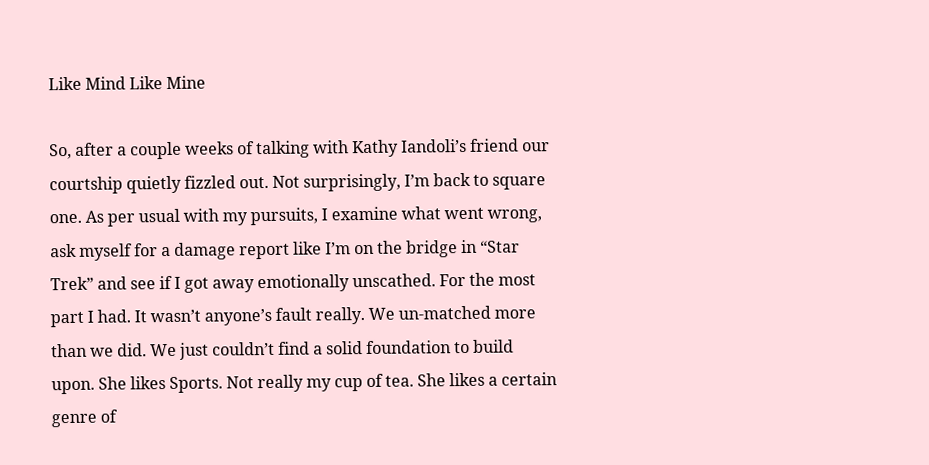Like Mind Like Mine

So, after a couple weeks of talking with Kathy Iandoli’s friend our courtship quietly fizzled out. Not surprisingly, I’m back to square one. As per usual with my pursuits, I examine what went wrong, ask myself for a damage report like I’m on the bridge in “Star Trek” and see if I got away emotionally unscathed. For the most part I had. It wasn’t anyone’s fault really. We un-matched more than we did. We just couldn’t find a solid foundation to build upon. She likes Sports. Not really my cup of tea. She likes a certain genre of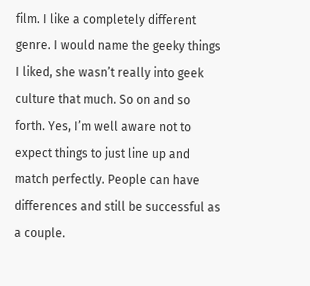film. I like a completely different genre. I would name the geeky things I liked, she wasn’t really into geek culture that much. So on and so forth. Yes, I’m well aware not to expect things to just line up and match perfectly. People can have differences and still be successful as a couple.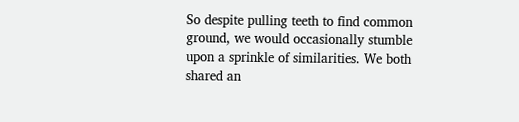So despite pulling teeth to find common ground, we would occasionally stumble upon a sprinkle of similarities. We both shared an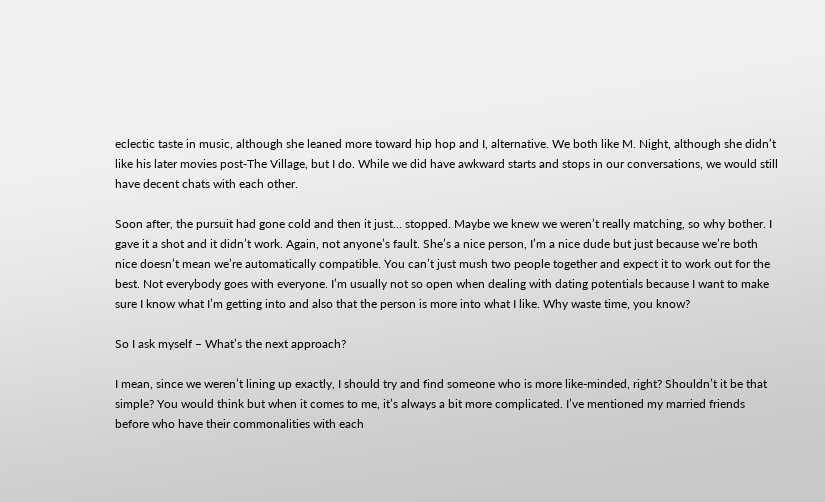eclectic taste in music, although she leaned more toward hip hop and I, alternative. We both like M. Night, although she didn’t like his later movies post-The Village, but I do. While we did have awkward starts and stops in our conversations, we would still have decent chats with each other.

Soon after, the pursuit had gone cold and then it just… stopped. Maybe we knew we weren’t really matching, so why bother. I gave it a shot and it didn’t work. Again, not anyone’s fault. She’s a nice person, I’m a nice dude but just because we’re both nice doesn’t mean we’re automatically compatible. You can’t just mush two people together and expect it to work out for the best. Not everybody goes with everyone. I’m usually not so open when dealing with dating potentials because I want to make sure I know what I’m getting into and also that the person is more into what I like. Why waste time, you know?

So I ask myself – What’s the next approach?

I mean, since we weren’t lining up exactly, I should try and find someone who is more like-minded, right? Shouldn’t it be that simple? You would think but when it comes to me, it’s always a bit more complicated. I’ve mentioned my married friends before who have their commonalities with each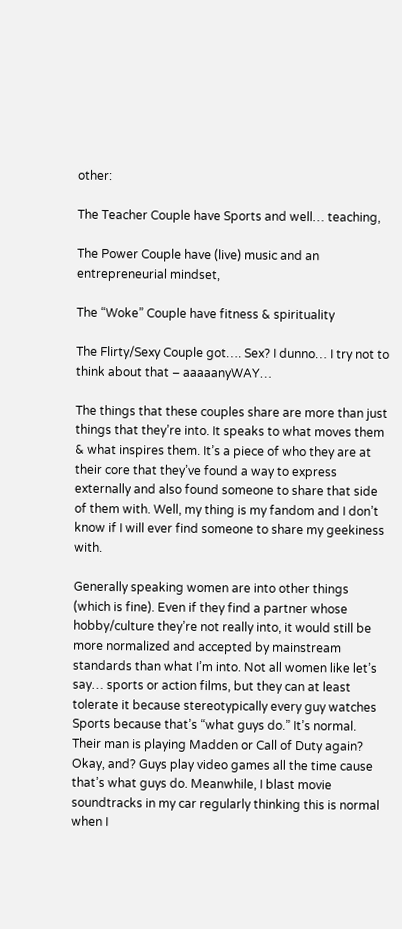other:

The Teacher Couple have Sports and well… teaching,

The Power Couple have (live) music and an entrepreneurial mindset,

The “Woke” Couple have fitness & spirituality

The Flirty/Sexy Couple got…. Sex? I dunno… I try not to think about that – aaaaanyWAY…

The things that these couples share are more than just things that they’re into. It speaks to what moves them & what inspires them. It’s a piece of who they are at their core that they’ve found a way to express externally and also found someone to share that side of them with. Well, my thing is my fandom and I don’t know if I will ever find someone to share my geekiness with.

Generally speaking women are into other things (which is fine). Even if they find a partner whose hobby/culture they’re not really into, it would still be more normalized and accepted by mainstream standards than what I’m into. Not all women like let’s say… sports or action films, but they can at least tolerate it because stereotypically every guy watches Sports because that’s “what guys do.” It’s normal. Their man is playing Madden or Call of Duty again? Okay, and? Guys play video games all the time cause that’s what guys do. Meanwhile, I blast movie soundtracks in my car regularly thinking this is normal when I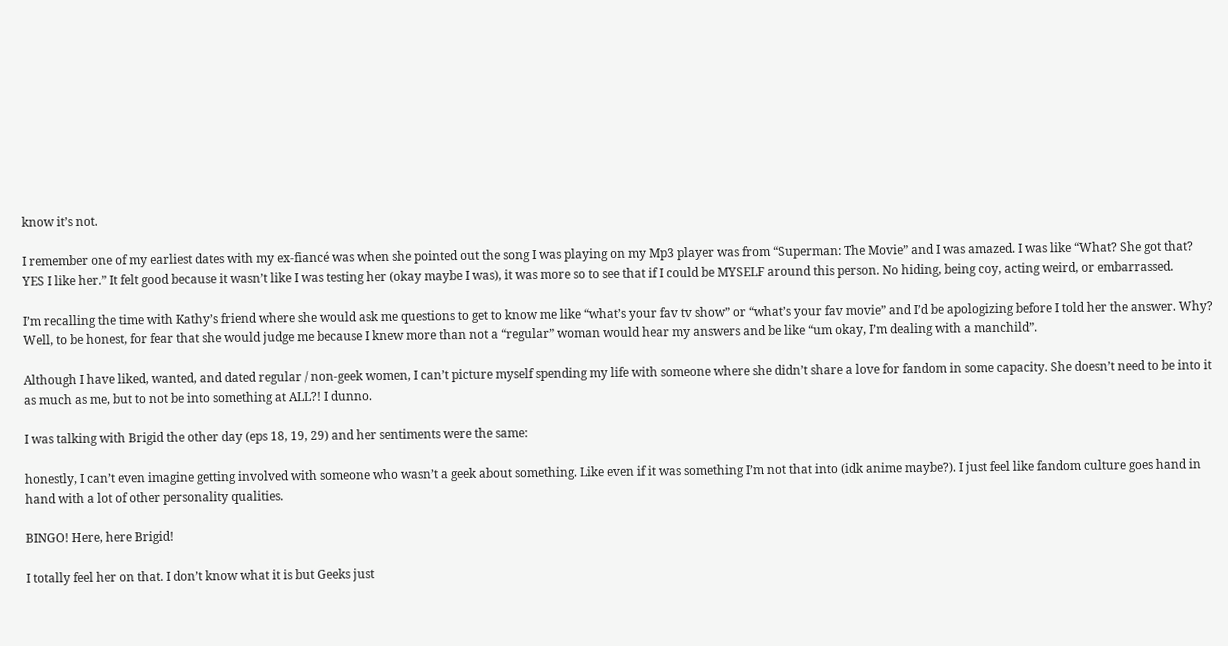know it’s not.

I remember one of my earliest dates with my ex-fiancé was when she pointed out the song I was playing on my Mp3 player was from “Superman: The Movie” and I was amazed. I was like “What? She got that? YES I like her.” It felt good because it wasn’t like I was testing her (okay maybe I was), it was more so to see that if I could be MYSELF around this person. No hiding, being coy, acting weird, or embarrassed.

I’m recalling the time with Kathy’s friend where she would ask me questions to get to know me like “what’s your fav tv show” or “what’s your fav movie” and I’d be apologizing before I told her the answer. Why? Well, to be honest, for fear that she would judge me because I knew more than not a “regular” woman would hear my answers and be like “um okay, I’m dealing with a manchild”.

Although I have liked, wanted, and dated regular / non-geek women, I can’t picture myself spending my life with someone where she didn’t share a love for fandom in some capacity. She doesn’t need to be into it as much as me, but to not be into something at ALL?! I dunno.

I was talking with Brigid the other day (eps 18, 19, 29) and her sentiments were the same:

honestly, I can’t even imagine getting involved with someone who wasn’t a geek about something. Like even if it was something I’m not that into (idk anime maybe?). I just feel like fandom culture goes hand in hand with a lot of other personality qualities.

BINGO! Here, here Brigid!

I totally feel her on that. I don’t know what it is but Geeks just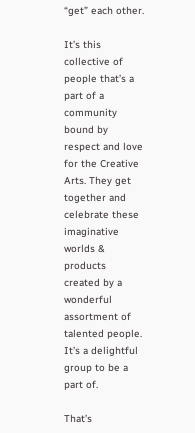“get” each other.

It’s this collective of people that’s a part of a community bound by respect and love for the Creative Arts. They get together and celebrate these imaginative worlds & products created by a wonderful assortment of talented people. It’s a delightful group to be a part of.

That’s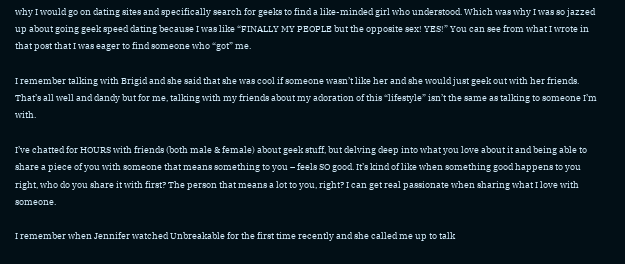why I would go on dating sites and specifically search for geeks to find a like-minded girl who understood. Which was why I was so jazzed up about going geek speed dating because I was like “FINALLY MY PEOPLE but the opposite sex! YES!” You can see from what I wrote in that post that I was eager to find someone who “got” me.

I remember talking with Brigid and she said that she was cool if someone wasn’t like her and she would just geek out with her friends. That’s all well and dandy but for me, talking with my friends about my adoration of this “lifestyle” isn’t the same as talking to someone I’m with.

I’ve chatted for HOURS with friends (both male & female) about geek stuff, but delving deep into what you love about it and being able to share a piece of you with someone that means something to you – feels SO good. It’s kind of like when something good happens to you right, who do you share it with first? The person that means a lot to you, right? I can get real passionate when sharing what I love with someone.

I remember when Jennifer watched Unbreakable for the first time recently and she called me up to talk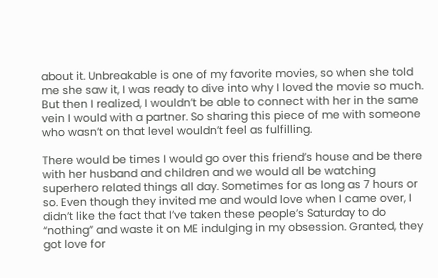about it. Unbreakable is one of my favorite movies, so when she told me she saw it, I was ready to dive into why I loved the movie so much. But then I realized, I wouldn’t be able to connect with her in the same vein I would with a partner. So sharing this piece of me with someone who wasn’t on that level wouldn’t feel as fulfilling.

There would be times I would go over this friend’s house and be there with her husband and children and we would all be watching superhero related things all day. Sometimes for as long as 7 hours or so. Even though they invited me and would love when I came over, I didn’t like the fact that I’ve taken these people’s Saturday to do “nothing” and waste it on ME indulging in my obsession. Granted, they got love for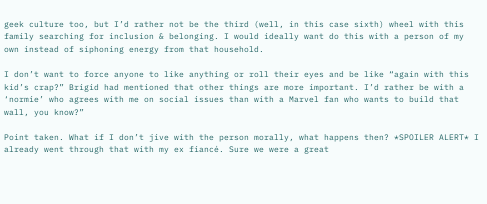geek culture too, but I’d rather not be the third (well, in this case sixth) wheel with this family searching for inclusion & belonging. I would ideally want do this with a person of my own instead of siphoning energy from that household.

I don’t want to force anyone to like anything or roll their eyes and be like “again with this kid’s crap?” Brigid had mentioned that other things are more important. I’d rather be with a ‘normie’ who agrees with me on social issues than with a Marvel fan who wants to build that wall, you know?”

Point taken. What if I don’t jive with the person morally, what happens then? *SPOILER ALERT* I already went through that with my ex fiancé. Sure we were a great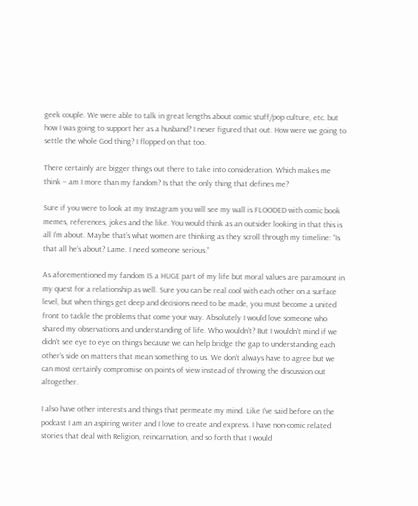geek couple. We were able to talk in great lengths about comic stuff/pop culture, etc. but how I was going to support her as a husband? I never figured that out. How were we going to settle the whole God thing? I flopped on that too.

There certainly are bigger things out there to take into consideration. Which makes me think – am I more than my fandom? Is that the only thing that defines me?

Sure if you were to look at my Instagram you will see my wall is FLOODED with comic book memes, references, jokes and the like. You would think as an outsider looking in that this is all I’m about. Maybe that’s what women are thinking as they scroll through my timeline: “Is that all he’s about? Lame. I need someone serious.”

As aforementioned my fandom IS a HUGE part of my life but moral values are paramount in my quest for a relationship as well. Sure you can be real cool with each other on a surface level, but when things get deep and decisions need to be made, you must become a united front to tackle the problems that come your way. Absolutely I would love someone who shared my observations and understanding of life. Who wouldn’t? But I wouldn’t mind if we didn’t see eye to eye on things because we can help bridge the gap to understanding each other’s side on matters that mean something to us. We don’t always have to agree but we can most certainly compromise on points of view instead of throwing the discussion out altogether.

I also have other interests and things that permeate my mind. Like I’ve said before on the podcast I am an aspiring writer and I love to create and express. I have non-comic related stories that deal with Religion, reincarnation, and so forth that I would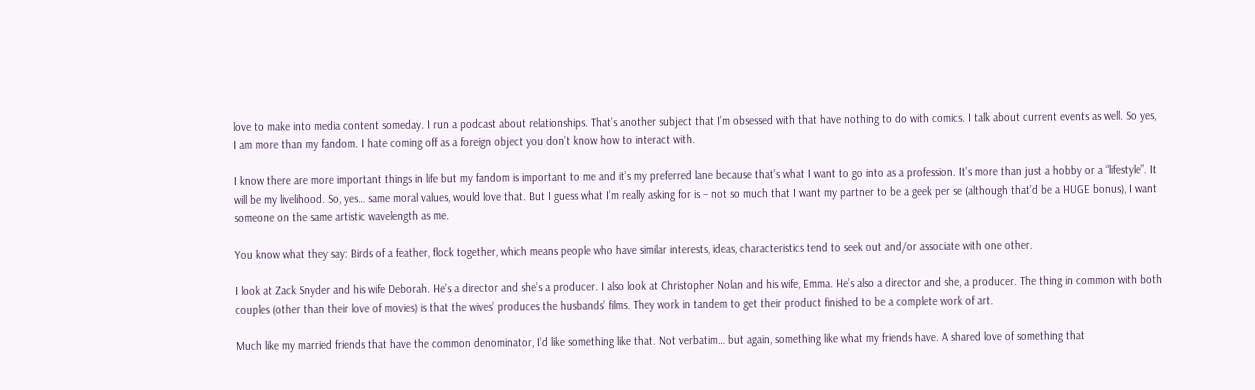love to make into media content someday. I run a podcast about relationships. That’s another subject that I’m obsessed with that have nothing to do with comics. I talk about current events as well. So yes, I am more than my fandom. I hate coming off as a foreign object you don’t know how to interact with.

I know there are more important things in life but my fandom is important to me and it’s my preferred lane because that’s what I want to go into as a profession. It’s more than just a hobby or a “lifestyle”. It will be my livelihood. So, yes… same moral values, would love that. But I guess what I’m really asking for is – not so much that I want my partner to be a geek per se (although that’d be a HUGE bonus), I want someone on the same artistic wavelength as me.

You know what they say: Birds of a feather, flock together, which means people who have similar interests, ideas, characteristics tend to seek out and/or associate with one other.

I look at Zack Snyder and his wife Deborah. He’s a director and she’s a producer. I also look at Christopher Nolan and his wife, Emma. He’s also a director and she, a producer. The thing in common with both couples (other than their love of movies) is that the wives’ produces the husbands’ films. They work in tandem to get their product finished to be a complete work of art.

Much like my married friends that have the common denominator, I’d like something like that. Not verbatim… but again, something like what my friends have. A shared love of something that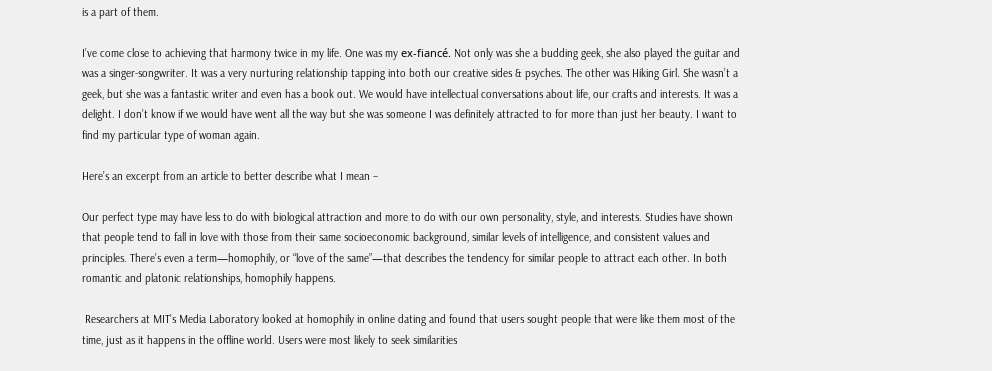is a part of them.

I’ve come close to achieving that harmony twice in my life. One was my ex-fiancé. Not only was she a budding geek, she also played the guitar and was a singer-songwriter. It was a very nurturing relationship tapping into both our creative sides & psyches. The other was Hiking Girl. She wasn’t a geek, but she was a fantastic writer and even has a book out. We would have intellectual conversations about life, our crafts and interests. It was a delight. I don’t know if we would have went all the way but she was someone I was definitely attracted to for more than just her beauty. I want to find my particular type of woman again.

Here’s an excerpt from an article to better describe what I mean –

Our perfect type may have less to do with biological attraction and more to do with our own personality, style, and interests. Studies have shown that people tend to fall in love with those from their same socioeconomic background, similar levels of intelligence, and consistent values and principles. There’s even a term—homophily, or “love of the same”—that describes the tendency for similar people to attract each other. In both romantic and platonic relationships, homophily happens.

 Researchers at MIT’s Media Laboratory looked at homophily in online dating and found that users sought people that were like them most of the time, just as it happens in the offline world. Users were most likely to seek similarities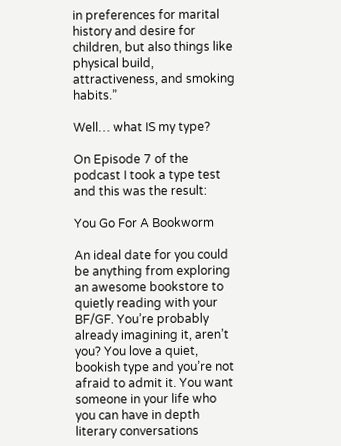in preferences for marital history and desire for children, but also things like physical build, attractiveness, and smoking habits.”

Well… what IS my type?

On Episode 7 of the podcast I took a type test and this was the result:

You Go For A Bookworm

An ideal date for you could be anything from exploring an awesome bookstore to quietly reading with your BF/GF. You’re probably already imagining it, aren’t you? You love a quiet, bookish type and you’re not afraid to admit it. You want someone in your life who you can have in depth literary conversations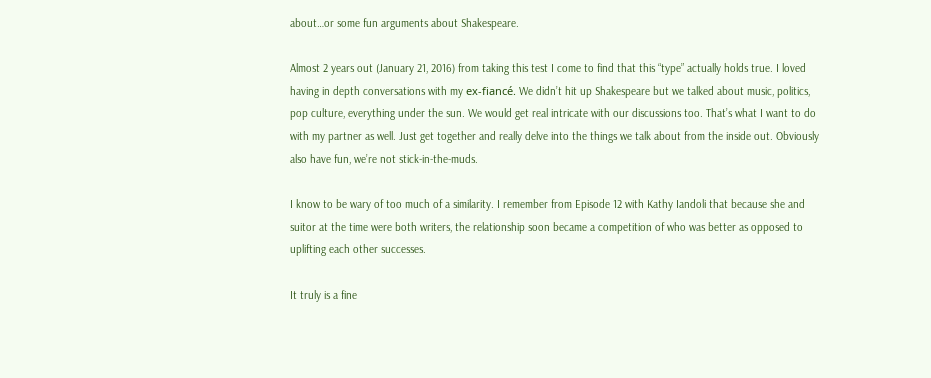about…or some fun arguments about Shakespeare.

Almost 2 years out (January 21, 2016) from taking this test I come to find that this “type” actually holds true. I loved having in depth conversations with my ex-fiancé. We didn’t hit up Shakespeare but we talked about music, politics, pop culture, everything under the sun. We would get real intricate with our discussions too. That’s what I want to do with my partner as well. Just get together and really delve into the things we talk about from the inside out. Obviously also have fun, we’re not stick-in-the-muds.

I know to be wary of too much of a similarity. I remember from Episode 12 with Kathy Iandoli that because she and suitor at the time were both writers, the relationship soon became a competition of who was better as opposed to uplifting each other successes.

It truly is a fine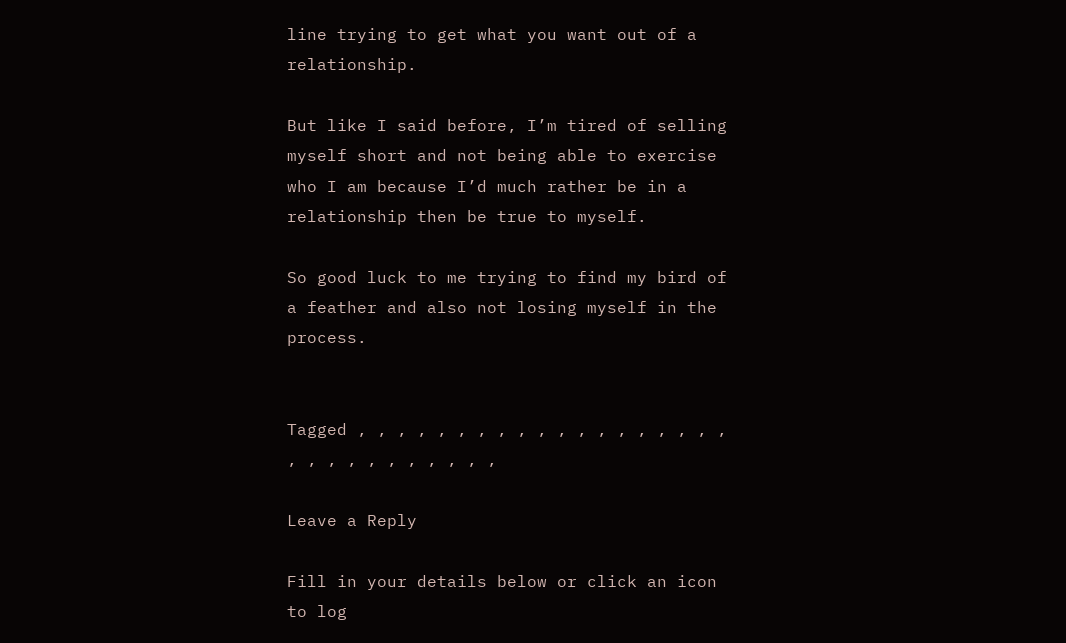line trying to get what you want out of a relationship.

But like I said before, I’m tired of selling myself short and not being able to exercise who I am because I’d much rather be in a relationship then be true to myself.

So good luck to me trying to find my bird of a feather and also not losing myself in the process.


Tagged , , , , , , , , , , , , , , , , , , , , , , , , , , , , , ,

Leave a Reply

Fill in your details below or click an icon to log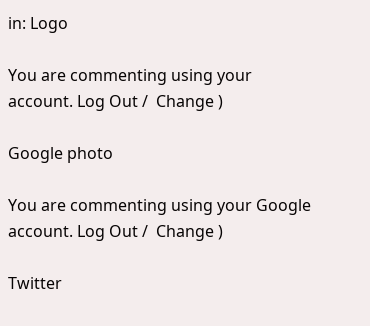in: Logo

You are commenting using your account. Log Out /  Change )

Google photo

You are commenting using your Google account. Log Out /  Change )

Twitter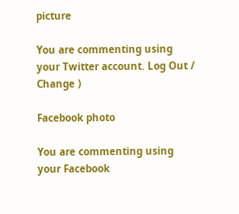picture

You are commenting using your Twitter account. Log Out /  Change )

Facebook photo

You are commenting using your Facebook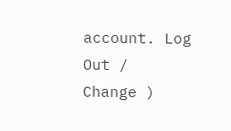account. Log Out /  Change )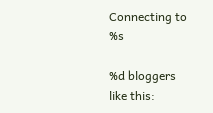Connecting to %s

%d bloggers like this: